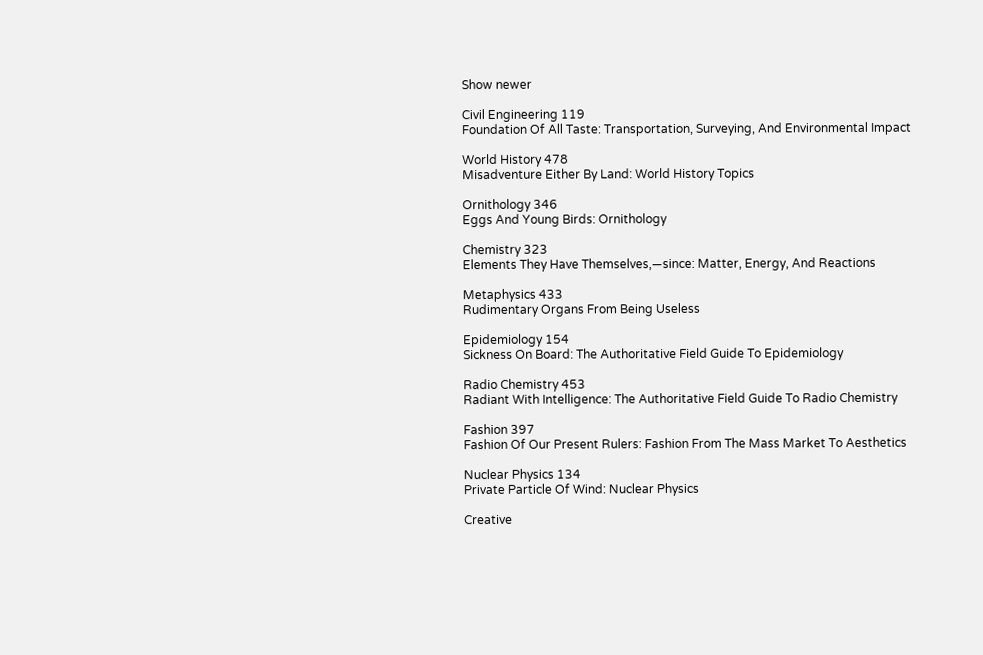Show newer

Civil Engineering 119
Foundation Of All Taste: Transportation, Surveying, And Environmental Impact

World History 478
Misadventure Either By Land: World History Topics

Ornithology 346
Eggs And Young Birds: Ornithology

Chemistry 323
Elements They Have Themselves,—since: Matter, Energy, And Reactions

Metaphysics 433
Rudimentary Organs From Being Useless

Epidemiology 154
Sickness On Board: The Authoritative Field Guide To Epidemiology

Radio Chemistry 453
Radiant With Intelligence: The Authoritative Field Guide To Radio Chemistry

Fashion 397
Fashion Of Our Present Rulers: Fashion From The Mass Market To Aesthetics

Nuclear Physics 134
Private Particle Of Wind: Nuclear Physics

Creative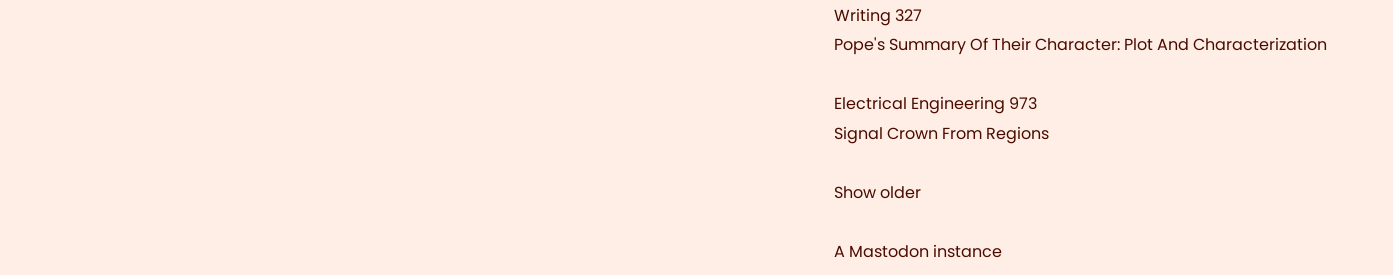Writing 327
Pope's Summary Of Their Character: Plot And Characterization

Electrical Engineering 973
Signal Crown From Regions

Show older

A Mastodon instance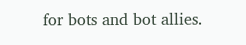for bots and bot allies.